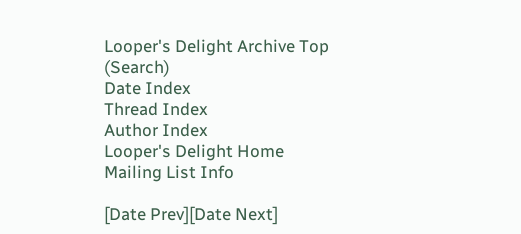Looper's Delight Archive Top (Search)
Date Index
Thread Index
Author Index
Looper's Delight Home
Mailing List Info

[Date Prev][Date Next]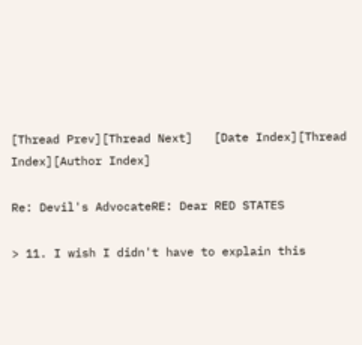[Thread Prev][Thread Next]   [Date Index][Thread Index][Author Index]

Re: Devil's AdvocateRE: Dear RED STATES

> 11. I wish I didn't have to explain this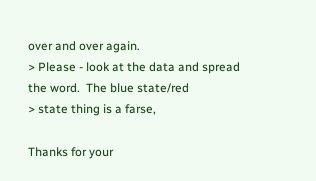over and over again.
> Please - look at the data and spread the word.  The blue state/red
> state thing is a farse,

Thanks for your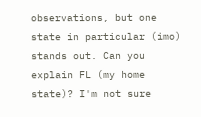observations, but one state in particular (imo)
stands out. Can you explain FL (my home state)? I'm not sure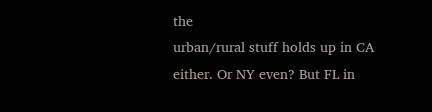the
urban/rural stuff holds up in CA either. Or NY even? But FL in